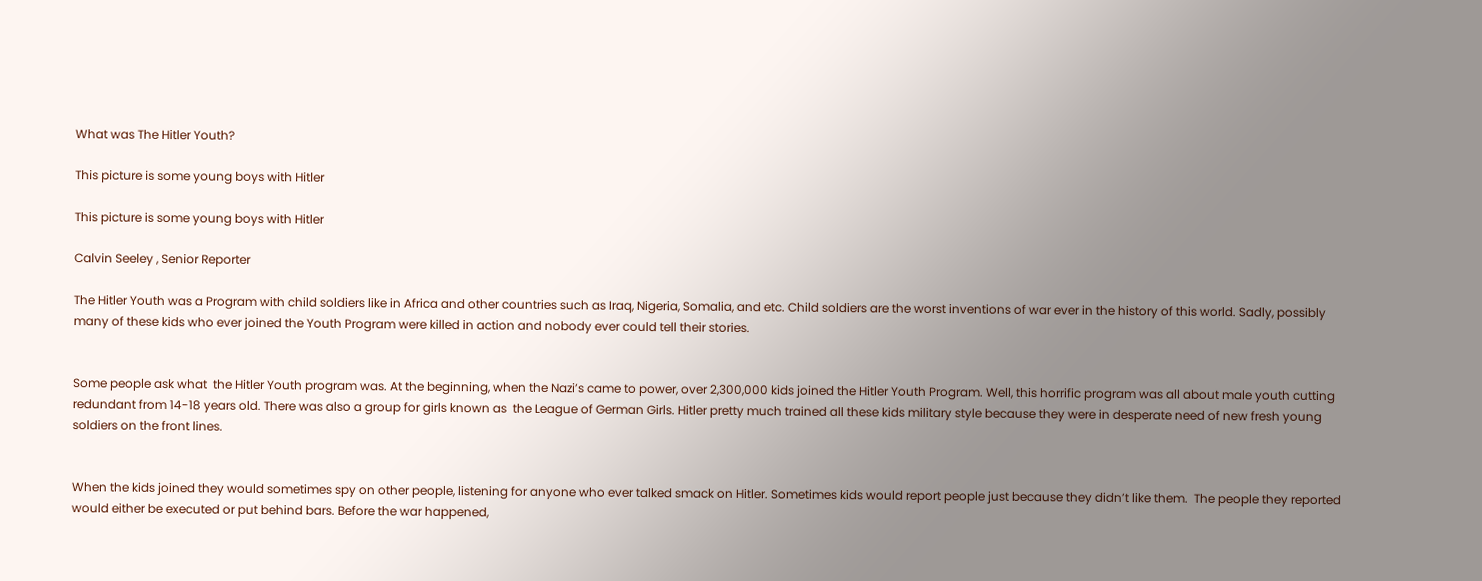What was The Hitler Youth?

This picture is some young boys with Hitler

This picture is some young boys with Hitler

Calvin Seeley , Senior Reporter

The Hitler Youth was a Program with child soldiers like in Africa and other countries such as Iraq, Nigeria, Somalia, and etc. Child soldiers are the worst inventions of war ever in the history of this world. Sadly, possibly many of these kids who ever joined the Youth Program were killed in action and nobody ever could tell their stories.


Some people ask what  the Hitler Youth program was. At the beginning, when the Nazi’s came to power, over 2,300,000 kids joined the Hitler Youth Program. Well, this horrific program was all about male youth cutting redundant from 14-18 years old. There was also a group for girls known as  the League of German Girls. Hitler pretty much trained all these kids military style because they were in desperate need of new fresh young soldiers on the front lines.


When the kids joined they would sometimes spy on other people, listening for anyone who ever talked smack on Hitler. Sometimes kids would report people just because they didn’t like them.  The people they reported would either be executed or put behind bars. Before the war happened,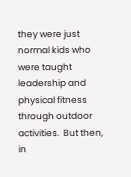they were just normal kids who were taught leadership and physical fitness through outdoor activities.  But then, in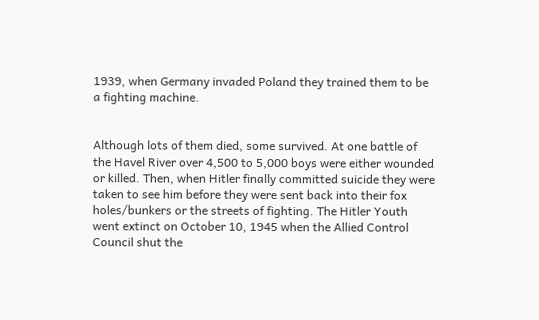1939, when Germany invaded Poland they trained them to be a fighting machine.


Although lots of them died, some survived. At one battle of the Havel River over 4,500 to 5,000 boys were either wounded or killed. Then, when Hitler finally committed suicide they were taken to see him before they were sent back into their fox holes/bunkers or the streets of fighting. The Hitler Youth went extinct on October 10, 1945 when the Allied Control Council shut the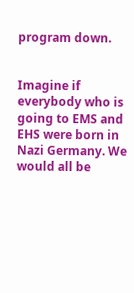program down.


Imagine if everybody who is going to EMS and EHS were born in Nazi Germany. We would all be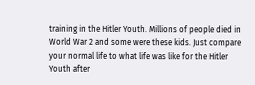training in the Hitler Youth. Millions of people died in World War 2 and some were these kids. Just compare your normal life to what life was like for the Hitler Youth after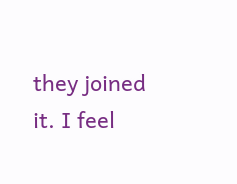they joined it. I feel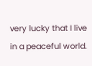very lucky that I live in a peaceful world.